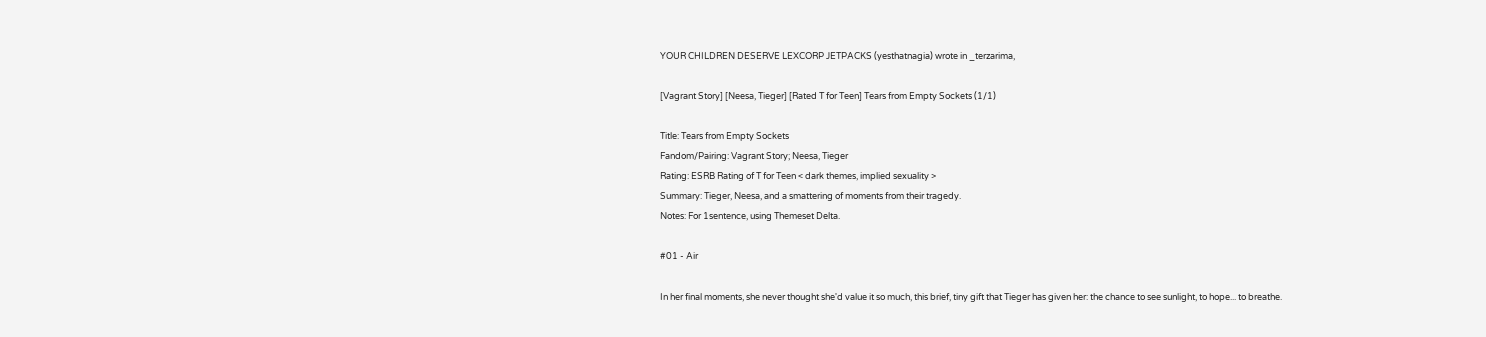YOUR CHILDREN DESERVE LEXCORP JETPACKS (yesthatnagia) wrote in _terzarima,

[Vagrant Story] [Neesa, Tieger] [Rated T for Teen] Tears from Empty Sockets (1/1)

Title: Tears from Empty Sockets
Fandom/Pairing: Vagrant Story; Neesa, Tieger
Rating: ESRB Rating of T for Teen < dark themes, implied sexuality >
Summary: Tieger, Neesa, and a smattering of moments from their tragedy.
Notes: For 1sentence, using Themeset Delta.

#01 - Air

In her final moments, she never thought she'd value it so much, this brief, tiny gift that Tieger has given her: the chance to see sunlight, to hope... to breathe.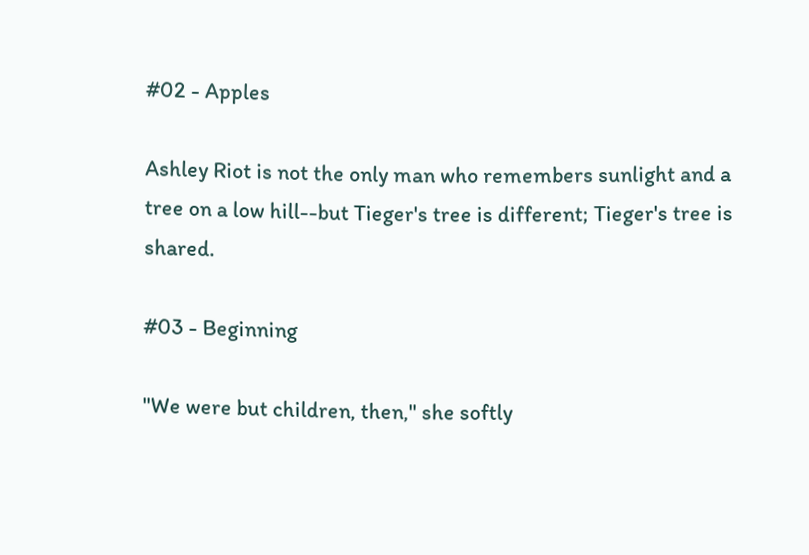#02 - Apples

Ashley Riot is not the only man who remembers sunlight and a tree on a low hill--but Tieger's tree is different; Tieger's tree is shared.

#03 - Beginning

"We were but children, then," she softly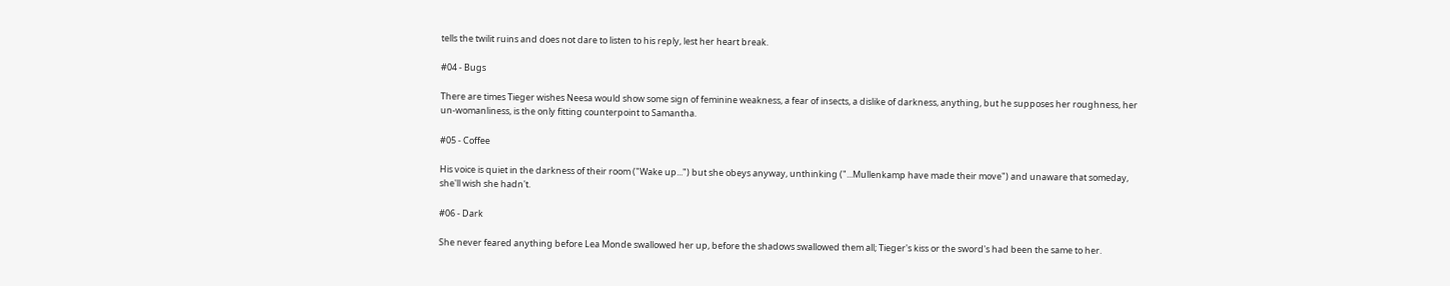tells the twilit ruins and does not dare to listen to his reply, lest her heart break.

#04 - Bugs

There are times Tieger wishes Neesa would show some sign of feminine weakness, a fear of insects, a dislike of darkness, anything, but he supposes her roughness, her un-womanliness, is the only fitting counterpoint to Samantha.

#05 - Coffee

His voice is quiet in the darkness of their room ("Wake up...") but she obeys anyway, unthinking ("...Mullenkamp have made their move") and unaware that someday, she'll wish she hadn't.

#06 - Dark

She never feared anything before Lea Monde swallowed her up, before the shadows swallowed them all; Tieger's kiss or the sword's had been the same to her.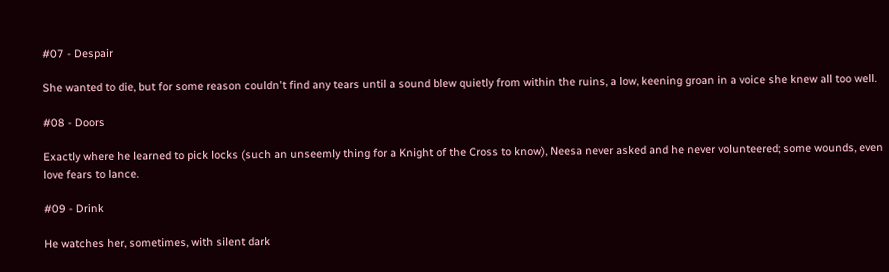#07 - Despair

She wanted to die, but for some reason couldn't find any tears until a sound blew quietly from within the ruins, a low, keening groan in a voice she knew all too well.

#08 - Doors

Exactly where he learned to pick locks (such an unseemly thing for a Knight of the Cross to know), Neesa never asked and he never volunteered; some wounds, even love fears to lance.

#09 - Drink

He watches her, sometimes, with silent dark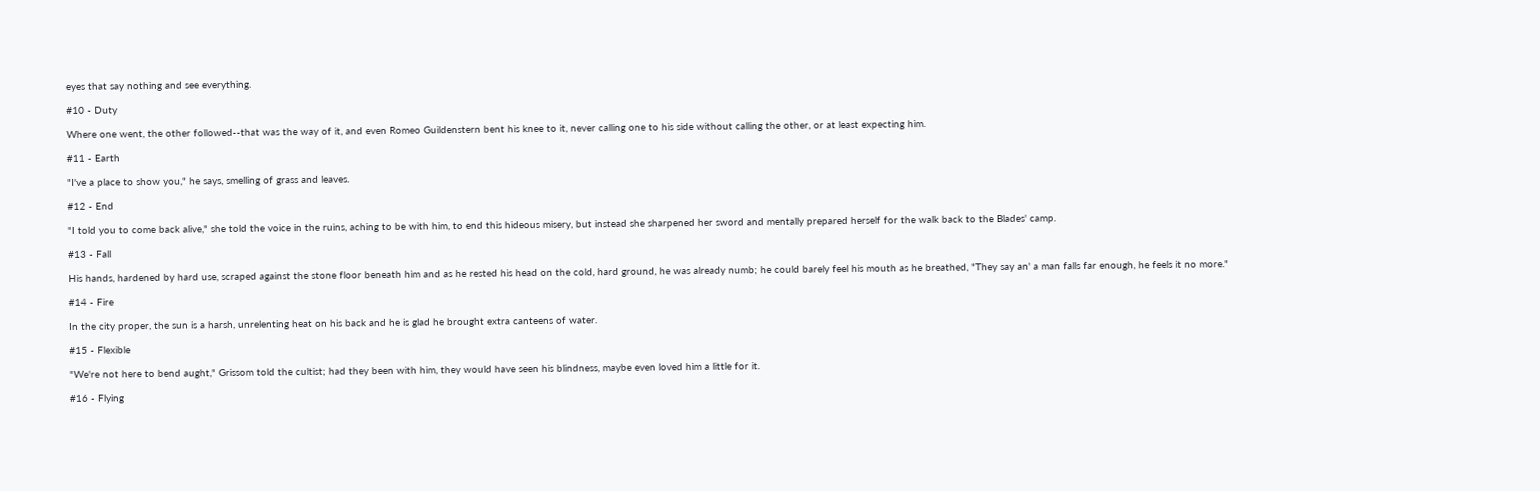eyes that say nothing and see everything.

#10 - Duty

Where one went, the other followed--that was the way of it, and even Romeo Guildenstern bent his knee to it, never calling one to his side without calling the other, or at least expecting him.

#11 - Earth

"I've a place to show you," he says, smelling of grass and leaves.

#12 - End

"I told you to come back alive," she told the voice in the ruins, aching to be with him, to end this hideous misery, but instead she sharpened her sword and mentally prepared herself for the walk back to the Blades' camp.

#13 - Fall

His hands, hardened by hard use, scraped against the stone floor beneath him and as he rested his head on the cold, hard ground, he was already numb; he could barely feel his mouth as he breathed, "They say an' a man falls far enough, he feels it no more."

#14 - Fire

In the city proper, the sun is a harsh, unrelenting heat on his back and he is glad he brought extra canteens of water.

#15 - Flexible

"We're not here to bend aught," Grissom told the cultist; had they been with him, they would have seen his blindness, maybe even loved him a little for it.

#16 - Flying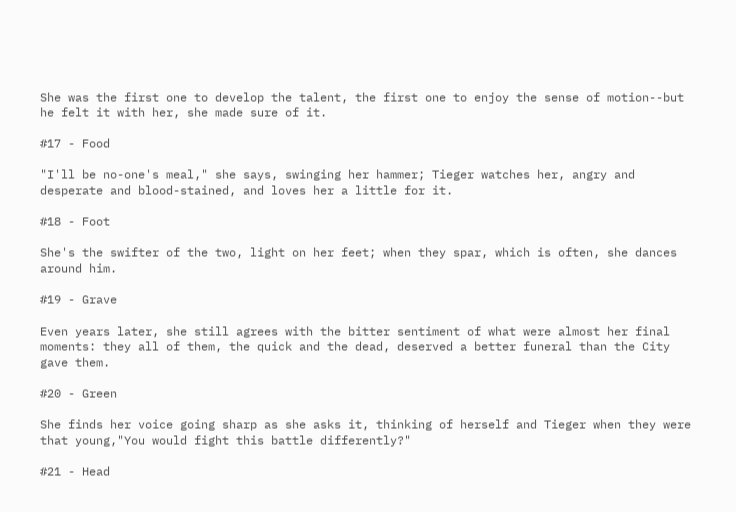She was the first one to develop the talent, the first one to enjoy the sense of motion--but he felt it with her, she made sure of it.

#17 - Food

"I'll be no-one's meal," she says, swinging her hammer; Tieger watches her, angry and desperate and blood-stained, and loves her a little for it.

#18 - Foot

She's the swifter of the two, light on her feet; when they spar, which is often, she dances around him.

#19 - Grave

Even years later, she still agrees with the bitter sentiment of what were almost her final moments: they all of them, the quick and the dead, deserved a better funeral than the City gave them.

#20 - Green

She finds her voice going sharp as she asks it, thinking of herself and Tieger when they were that young,"You would fight this battle differently?"

#21 - Head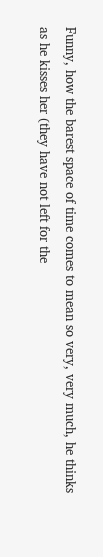Funny, how the barest space of time comes to mean so very, very much, he thinks as he kisses her (they have not left for the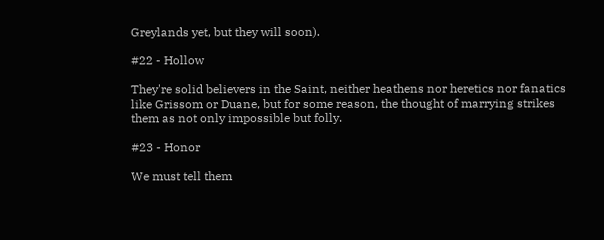Greylands yet, but they will soon).

#22 - Hollow

They're solid believers in the Saint, neither heathens nor heretics nor fanatics like Grissom or Duane, but for some reason, the thought of marrying strikes them as not only impossible but folly.

#23 - Honor

We must tell them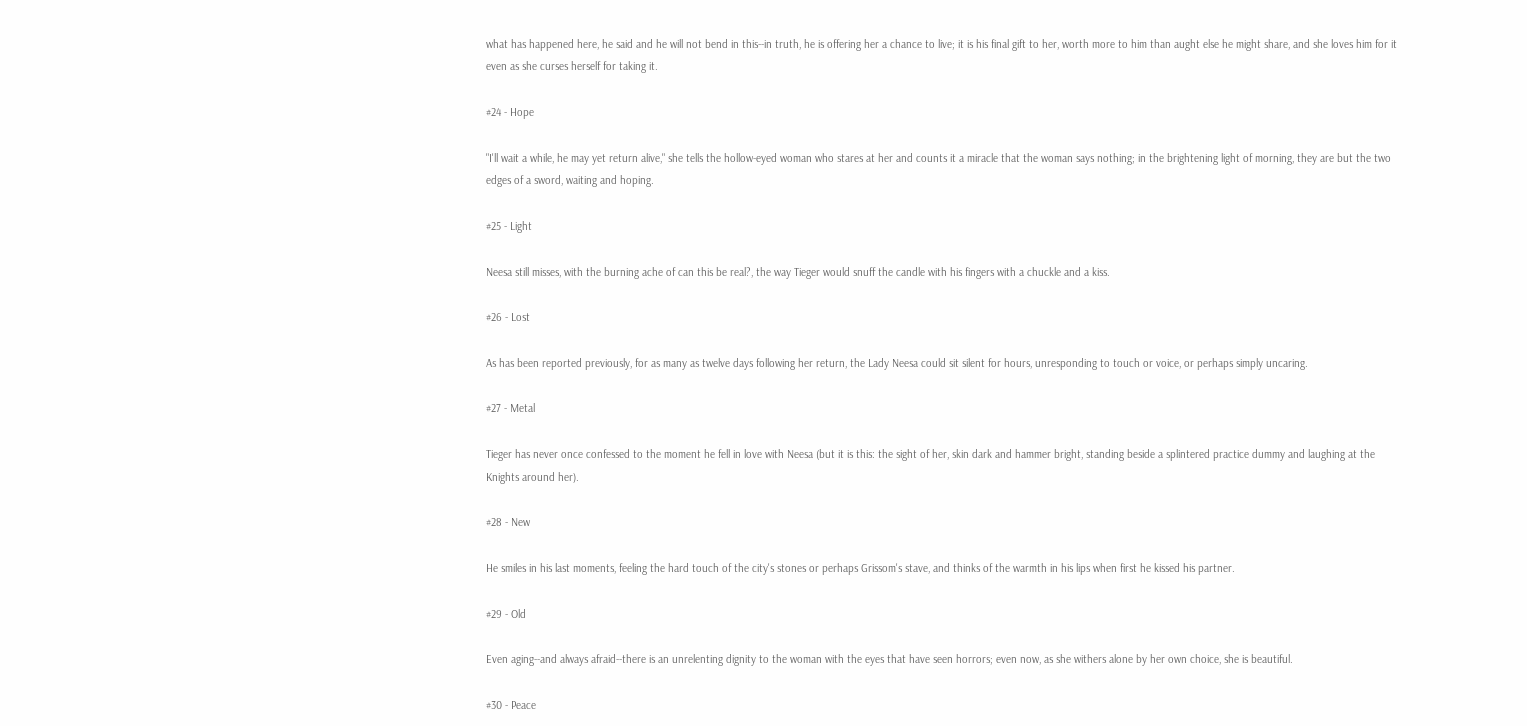what has happened here, he said and he will not bend in this--in truth, he is offering her a chance to live; it is his final gift to her, worth more to him than aught else he might share, and she loves him for it even as she curses herself for taking it.

#24 - Hope

"I'll wait a while, he may yet return alive," she tells the hollow-eyed woman who stares at her and counts it a miracle that the woman says nothing; in the brightening light of morning, they are but the two edges of a sword, waiting and hoping.

#25 - Light

Neesa still misses, with the burning ache of can this be real?, the way Tieger would snuff the candle with his fingers with a chuckle and a kiss.

#26 - Lost

As has been reported previously, for as many as twelve days following her return, the Lady Neesa could sit silent for hours, unresponding to touch or voice, or perhaps simply uncaring.

#27 - Metal

Tieger has never once confessed to the moment he fell in love with Neesa (but it is this: the sight of her, skin dark and hammer bright, standing beside a splintered practice dummy and laughing at the Knights around her).

#28 - New

He smiles in his last moments, feeling the hard touch of the city's stones or perhaps Grissom's stave, and thinks of the warmth in his lips when first he kissed his partner.

#29 - Old

Even aging--and always afraid--there is an unrelenting dignity to the woman with the eyes that have seen horrors; even now, as she withers alone by her own choice, she is beautiful.

#30 - Peace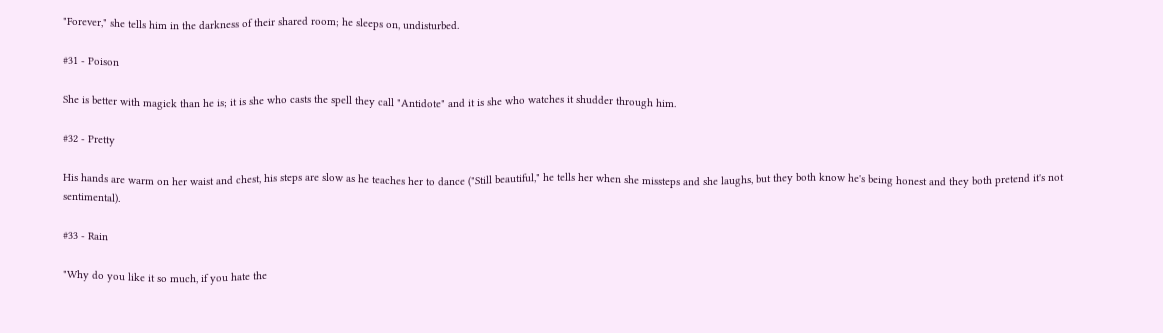"Forever," she tells him in the darkness of their shared room; he sleeps on, undisturbed.

#31 - Poison

She is better with magick than he is; it is she who casts the spell they call "Antidote" and it is she who watches it shudder through him.

#32 - Pretty

His hands are warm on her waist and chest, his steps are slow as he teaches her to dance ("Still beautiful," he tells her when she missteps and she laughs, but they both know he's being honest and they both pretend it's not sentimental).

#33 - Rain

"Why do you like it so much, if you hate the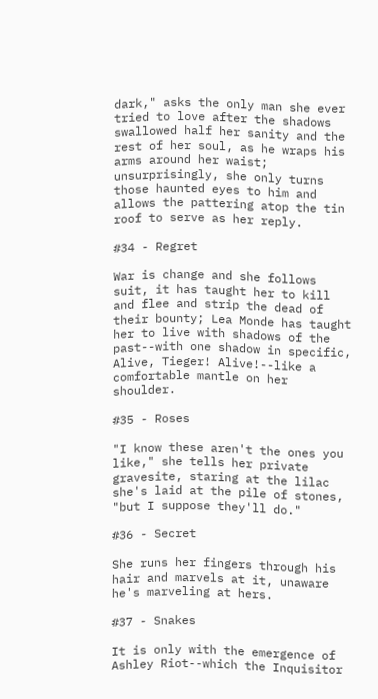dark," asks the only man she ever tried to love after the shadows swallowed half her sanity and the rest of her soul, as he wraps his arms around her waist; unsurprisingly, she only turns those haunted eyes to him and allows the pattering atop the tin roof to serve as her reply.

#34 - Regret

War is change and she follows suit, it has taught her to kill and flee and strip the dead of their bounty; Lea Monde has taught her to live with shadows of the past--with one shadow in specific, Alive, Tieger! Alive!--like a comfortable mantle on her shoulder.

#35 - Roses

"I know these aren't the ones you like," she tells her private gravesite, staring at the lilac she's laid at the pile of stones, "but I suppose they'll do."

#36 - Secret

She runs her fingers through his hair and marvels at it, unaware he's marveling at hers.

#37 - Snakes

It is only with the emergence of Ashley Riot--which the Inquisitor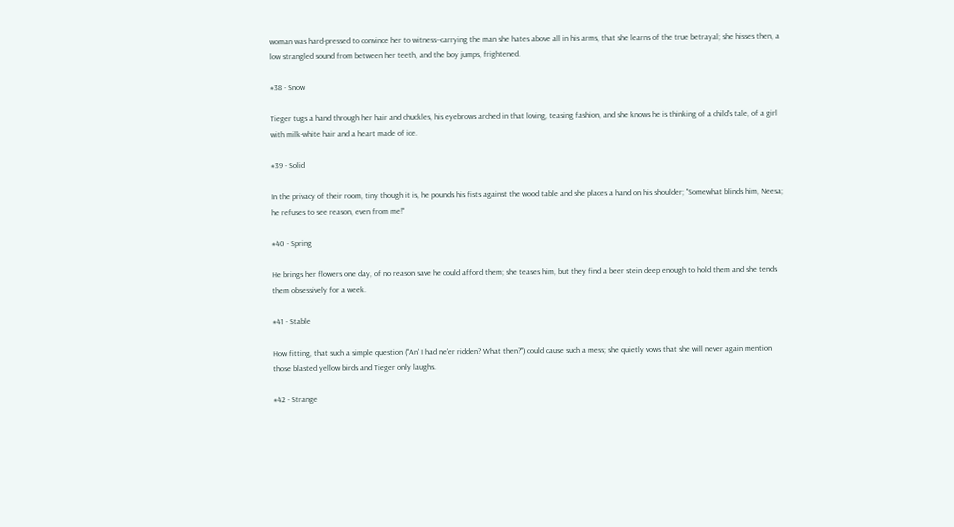woman was hard-pressed to convince her to witness--carrying the man she hates above all in his arms, that she learns of the true betrayal; she hisses then, a low strangled sound from between her teeth, and the boy jumps, frightened.

#38 - Snow

Tieger tugs a hand through her hair and chuckles, his eyebrows arched in that loving, teasing fashion, and she knows he is thinking of a child's tale, of a girl with milk-white hair and a heart made of ice.

#39 - Solid

In the privacy of their room, tiny though it is, he pounds his fists against the wood table and she places a hand on his shoulder; "Somewhat blinds him, Neesa; he refuses to see reason, even from me!"

#40 - Spring

He brings her flowers one day, of no reason save he could afford them; she teases him, but they find a beer stein deep enough to hold them and she tends them obsessively for a week.

#41 - Stable

How fitting, that such a simple question ("An' I had ne'er ridden? What then?") could cause such a mess; she quietly vows that she will never again mention those blasted yellow birds and Tieger only laughs.

#42 - Strange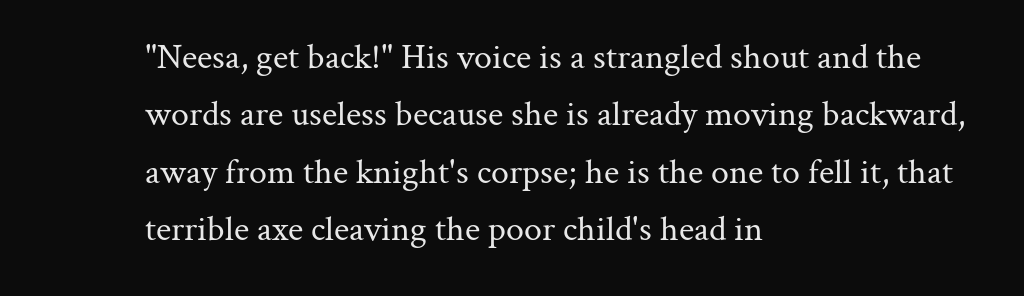"Neesa, get back!" His voice is a strangled shout and the words are useless because she is already moving backward, away from the knight's corpse; he is the one to fell it, that terrible axe cleaving the poor child's head in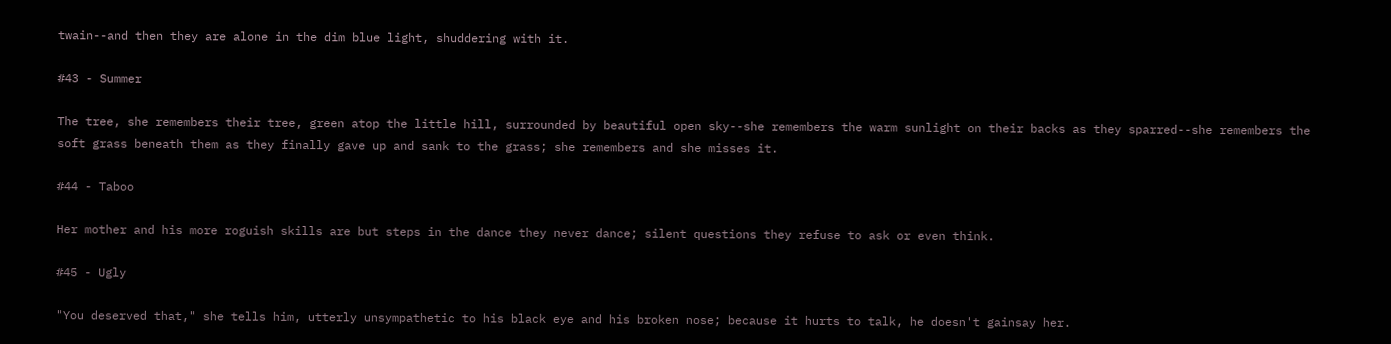twain--and then they are alone in the dim blue light, shuddering with it.

#43 - Summer

The tree, she remembers their tree, green atop the little hill, surrounded by beautiful open sky--she remembers the warm sunlight on their backs as they sparred--she remembers the soft grass beneath them as they finally gave up and sank to the grass; she remembers and she misses it.

#44 - Taboo

Her mother and his more roguish skills are but steps in the dance they never dance; silent questions they refuse to ask or even think.

#45 - Ugly

"You deserved that," she tells him, utterly unsympathetic to his black eye and his broken nose; because it hurts to talk, he doesn't gainsay her.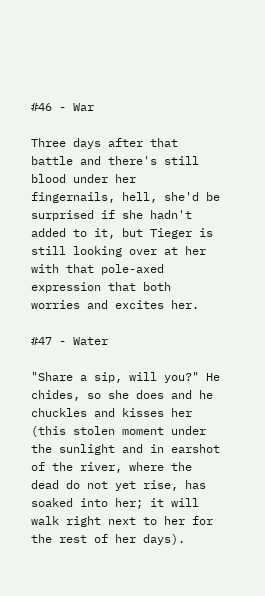#46 - War

Three days after that battle and there's still blood under her fingernails, hell, she'd be surprised if she hadn't added to it, but Tieger is still looking over at her with that pole-axed expression that both worries and excites her.

#47 - Water

"Share a sip, will you?" He chides, so she does and he chuckles and kisses her (this stolen moment under the sunlight and in earshot of the river, where the dead do not yet rise, has soaked into her; it will walk right next to her for the rest of her days).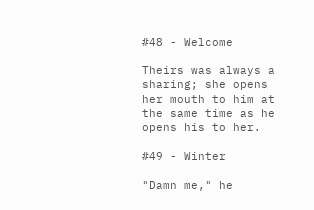#48 - Welcome

Theirs was always a sharing; she opens her mouth to him at the same time as he opens his to her.

#49 - Winter

"Damn me," he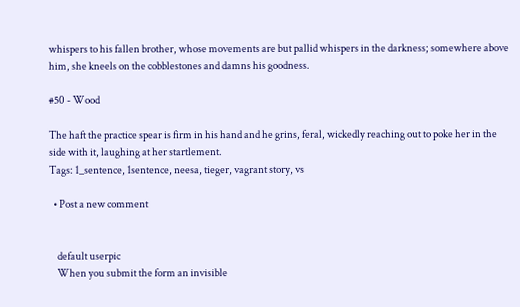whispers to his fallen brother, whose movements are but pallid whispers in the darkness; somewhere above him, she kneels on the cobblestones and damns his goodness.

#50 - Wood

The haft the practice spear is firm in his hand and he grins, feral, wickedly reaching out to poke her in the side with it, laughing at her startlement.
Tags: 1_sentence, 1sentence, neesa, tieger, vagrant story, vs

  • Post a new comment


    default userpic
    When you submit the form an invisible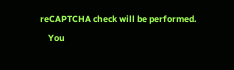reCAPTCHA check will be performed.
    You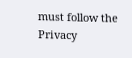must follow the Privacy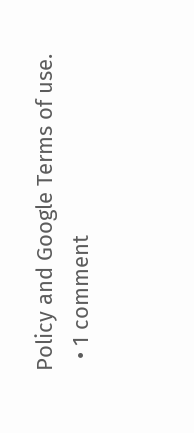Policy and Google Terms of use.
  • 1 comment